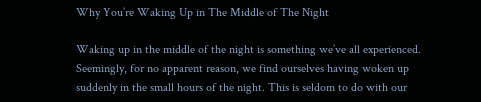Why You’re Waking Up in The Middle of The Night

Waking up in the middle of the night is something we’ve all experienced. Seemingly, for no apparent reason, we find ourselves having woken up suddenly in the small hours of the night. This is seldom to do with our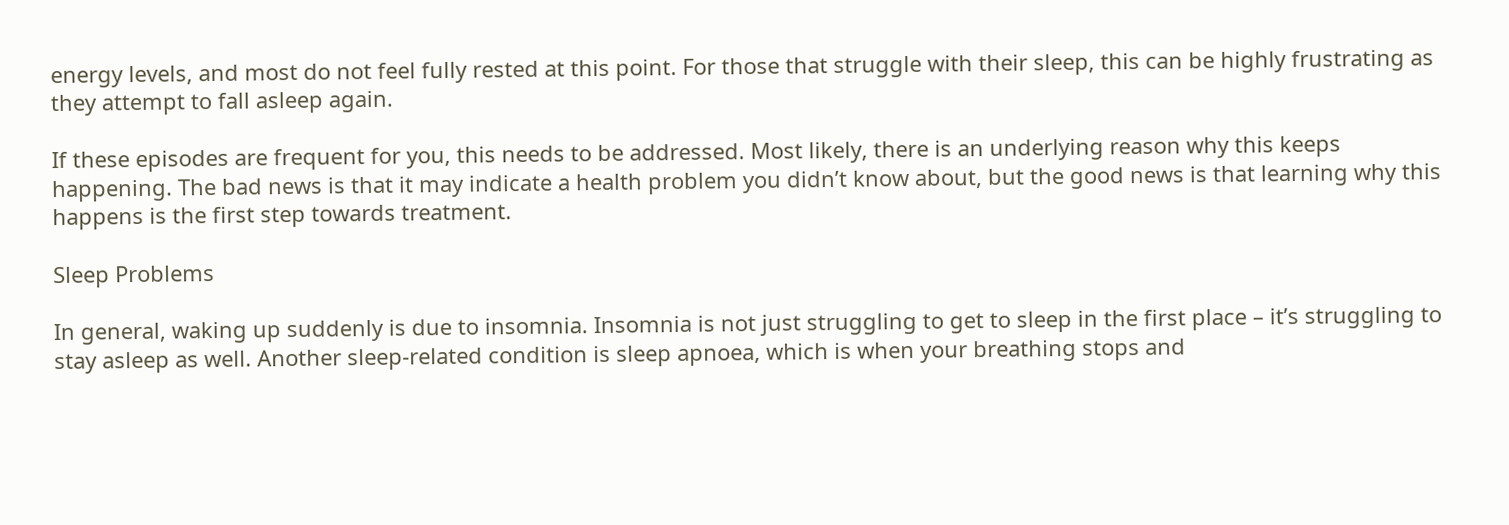energy levels, and most do not feel fully rested at this point. For those that struggle with their sleep, this can be highly frustrating as they attempt to fall asleep again.

If these episodes are frequent for you, this needs to be addressed. Most likely, there is an underlying reason why this keeps happening. The bad news is that it may indicate a health problem you didn’t know about, but the good news is that learning why this happens is the first step towards treatment.

Sleep Problems

In general, waking up suddenly is due to insomnia. Insomnia is not just struggling to get to sleep in the first place – it’s struggling to stay asleep as well. Another sleep-related condition is sleep apnoea, which is when your breathing stops and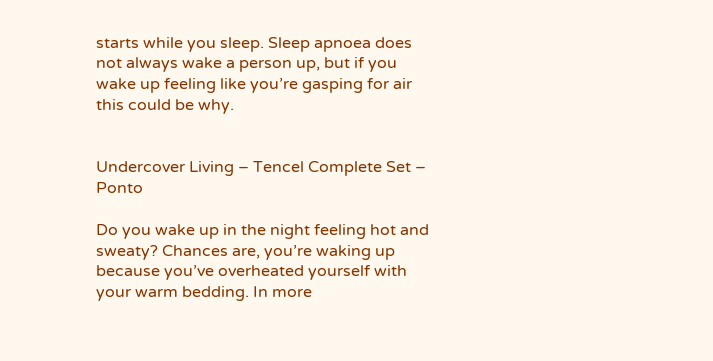starts while you sleep. Sleep apnoea does not always wake a person up, but if you wake up feeling like you’re gasping for air this could be why.


Undercover Living – Tencel Complete Set – Ponto

Do you wake up in the night feeling hot and sweaty? Chances are, you’re waking up because you’ve overheated yourself with your warm bedding. In more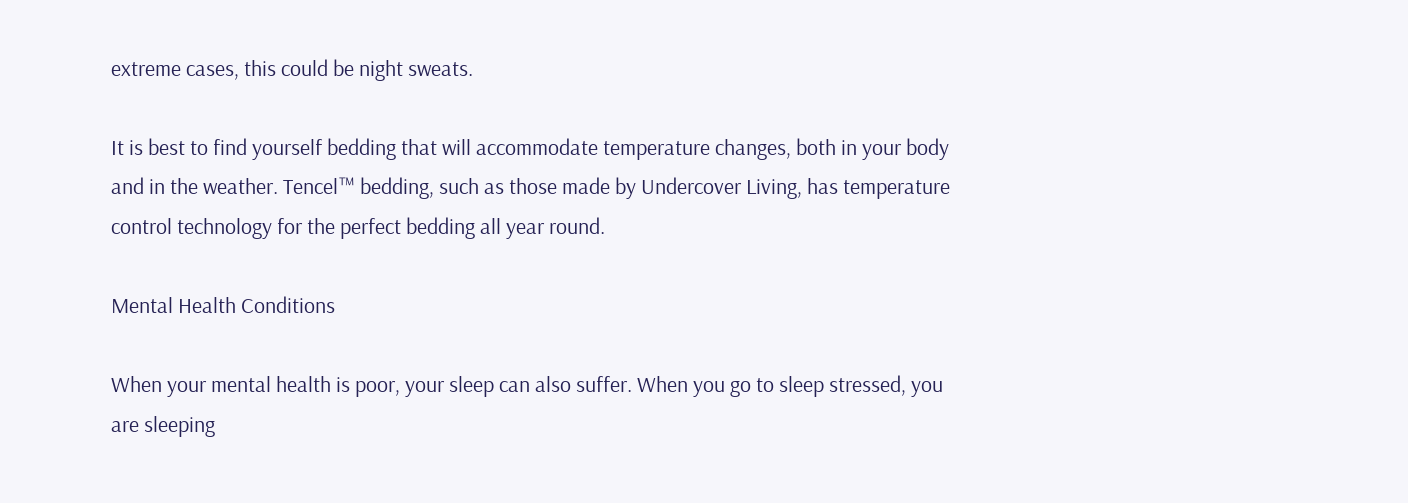extreme cases, this could be night sweats.

It is best to find yourself bedding that will accommodate temperature changes, both in your body and in the weather. Tencel™ bedding, such as those made by Undercover Living, has temperature control technology for the perfect bedding all year round.

Mental Health Conditions

When your mental health is poor, your sleep can also suffer. When you go to sleep stressed, you are sleeping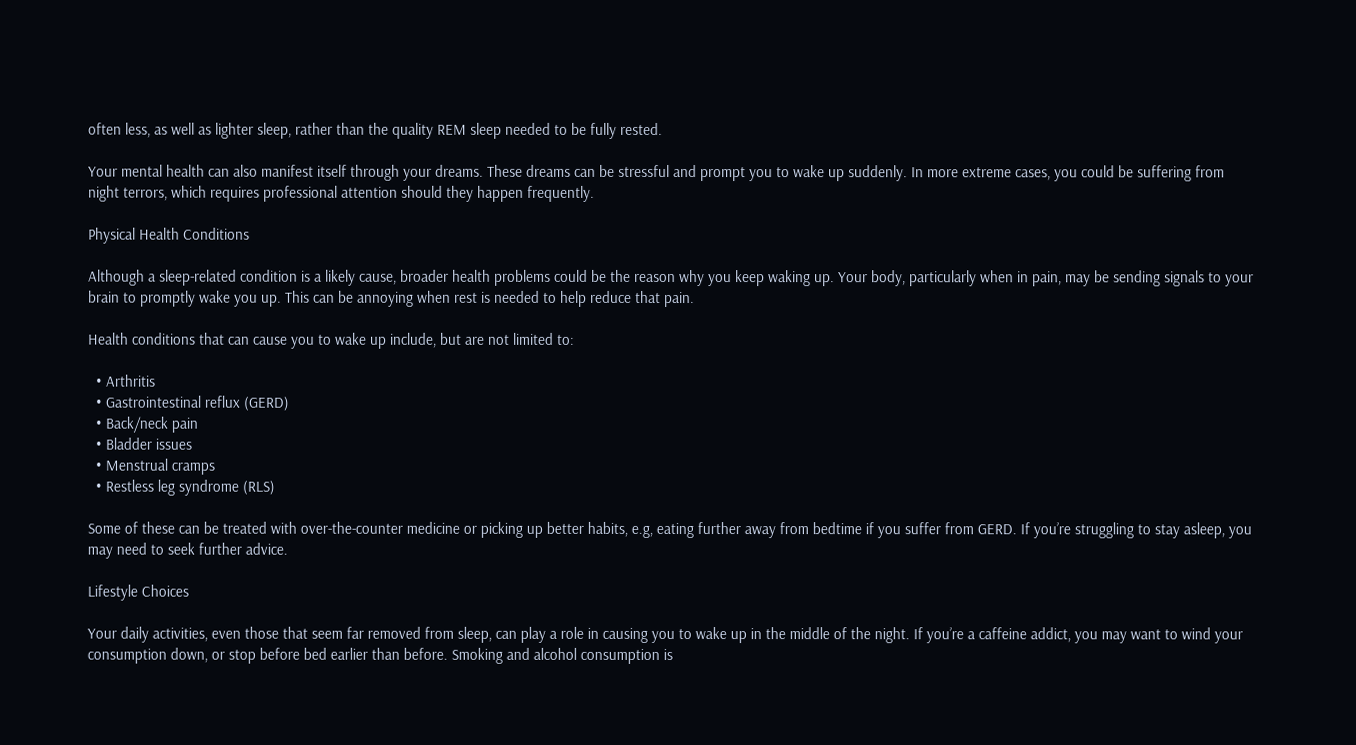often less, as well as lighter sleep, rather than the quality REM sleep needed to be fully rested.

Your mental health can also manifest itself through your dreams. These dreams can be stressful and prompt you to wake up suddenly. In more extreme cases, you could be suffering from night terrors, which requires professional attention should they happen frequently.

Physical Health Conditions

Although a sleep-related condition is a likely cause, broader health problems could be the reason why you keep waking up. Your body, particularly when in pain, may be sending signals to your brain to promptly wake you up. This can be annoying when rest is needed to help reduce that pain.

Health conditions that can cause you to wake up include, but are not limited to:

  • Arthritis
  • Gastrointestinal reflux (GERD)
  • Back/neck pain
  • Bladder issues
  • Menstrual cramps
  • Restless leg syndrome (RLS)

Some of these can be treated with over-the-counter medicine or picking up better habits, e.g, eating further away from bedtime if you suffer from GERD. If you’re struggling to stay asleep, you may need to seek further advice.

Lifestyle Choices

Your daily activities, even those that seem far removed from sleep, can play a role in causing you to wake up in the middle of the night. If you’re a caffeine addict, you may want to wind your consumption down, or stop before bed earlier than before. Smoking and alcohol consumption is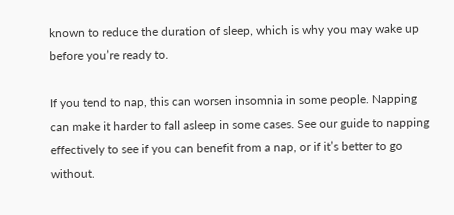known to reduce the duration of sleep, which is why you may wake up before you’re ready to.

If you tend to nap, this can worsen insomnia in some people. Napping can make it harder to fall asleep in some cases. See our guide to napping effectively to see if you can benefit from a nap, or if it’s better to go without.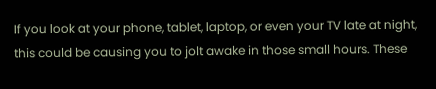If you look at your phone, tablet, laptop, or even your TV late at night, this could be causing you to jolt awake in those small hours. These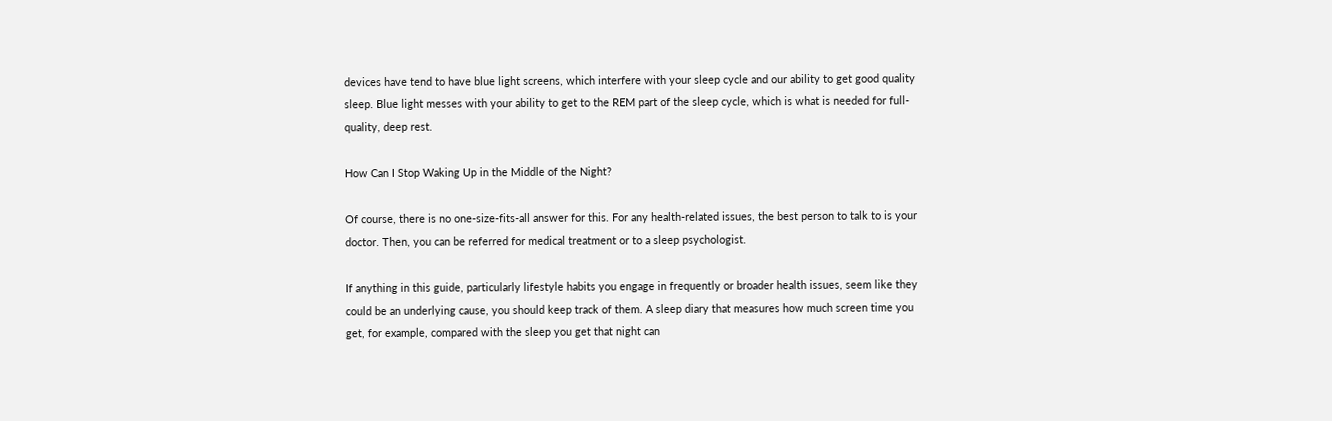devices have tend to have blue light screens, which interfere with your sleep cycle and our ability to get good quality sleep. Blue light messes with your ability to get to the REM part of the sleep cycle, which is what is needed for full-quality, deep rest.

How Can I Stop Waking Up in the Middle of the Night?

Of course, there is no one-size-fits-all answer for this. For any health-related issues, the best person to talk to is your doctor. Then, you can be referred for medical treatment or to a sleep psychologist.

If anything in this guide, particularly lifestyle habits you engage in frequently or broader health issues, seem like they could be an underlying cause, you should keep track of them. A sleep diary that measures how much screen time you get, for example, compared with the sleep you get that night can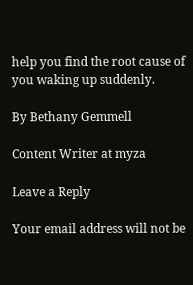help you find the root cause of you waking up suddenly.

By Bethany Gemmell

Content Writer at myza

Leave a Reply

Your email address will not be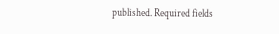published. Required fields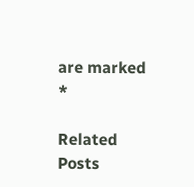are marked *

Related Posts